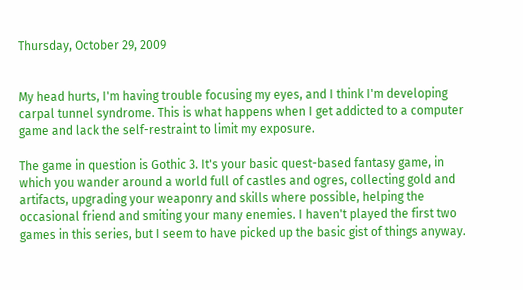Thursday, October 29, 2009


My head hurts, I'm having trouble focusing my eyes, and I think I'm developing carpal tunnel syndrome. This is what happens when I get addicted to a computer game and lack the self-restraint to limit my exposure.

The game in question is Gothic 3. It's your basic quest-based fantasy game, in which you wander around a world full of castles and ogres, collecting gold and artifacts, upgrading your weaponry and skills where possible, helping the occasional friend and smiting your many enemies. I haven't played the first two games in this series, but I seem to have picked up the basic gist of things anyway.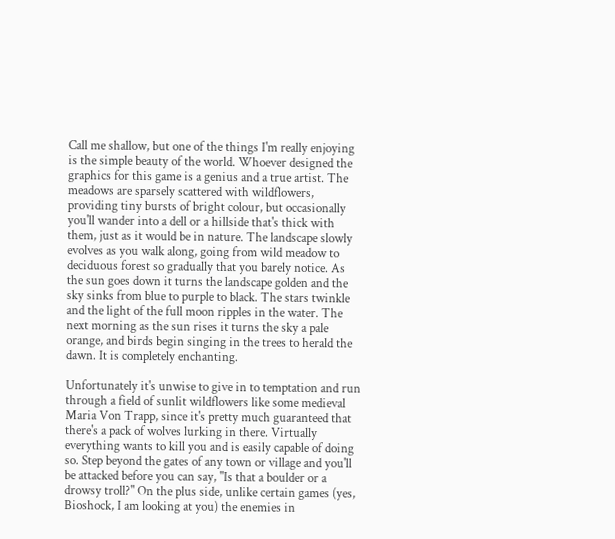Call me shallow, but one of the things I'm really enjoying is the simple beauty of the world. Whoever designed the graphics for this game is a genius and a true artist. The meadows are sparsely scattered with wildflowers, providing tiny bursts of bright colour, but occasionally you'll wander into a dell or a hillside that's thick with them, just as it would be in nature. The landscape slowly evolves as you walk along, going from wild meadow to deciduous forest so gradually that you barely notice. As the sun goes down it turns the landscape golden and the sky sinks from blue to purple to black. The stars twinkle and the light of the full moon ripples in the water. The next morning as the sun rises it turns the sky a pale orange, and birds begin singing in the trees to herald the dawn. It is completely enchanting.

Unfortunately it's unwise to give in to temptation and run through a field of sunlit wildflowers like some medieval Maria Von Trapp, since it's pretty much guaranteed that there's a pack of wolves lurking in there. Virtually everything wants to kill you and is easily capable of doing so. Step beyond the gates of any town or village and you'll be attacked before you can say, "Is that a boulder or a drowsy troll?" On the plus side, unlike certain games (yes, Bioshock, I am looking at you) the enemies in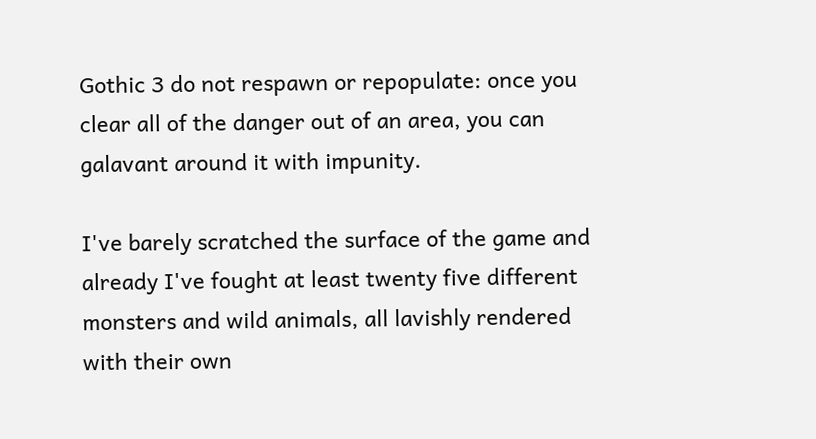Gothic 3 do not respawn or repopulate: once you clear all of the danger out of an area, you can galavant around it with impunity.

I've barely scratched the surface of the game and already I've fought at least twenty five different monsters and wild animals, all lavishly rendered with their own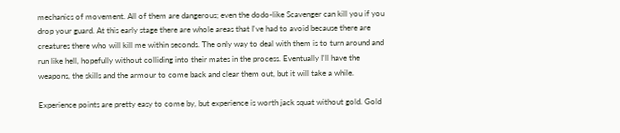mechanics of movement. All of them are dangerous; even the dodo-like Scavenger can kill you if you drop your guard. At this early stage there are whole areas that I've had to avoid because there are creatures there who will kill me within seconds. The only way to deal with them is to turn around and run like hell, hopefully without colliding into their mates in the process. Eventually I'll have the weapons, the skills and the armour to come back and clear them out, but it will take a while.

Experience points are pretty easy to come by, but experience is worth jack squat without gold. Gold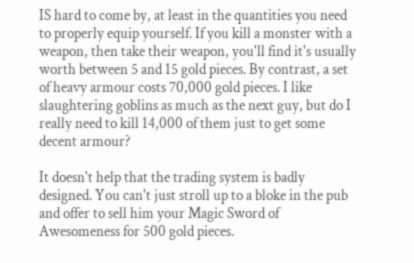IS hard to come by, at least in the quantities you need to properly equip yourself. If you kill a monster with a weapon, then take their weapon, you'll find it's usually worth between 5 and 15 gold pieces. By contrast, a set of heavy armour costs 70,000 gold pieces. I like slaughtering goblins as much as the next guy, but do I really need to kill 14,000 of them just to get some decent armour?

It doesn't help that the trading system is badly designed. You can't just stroll up to a bloke in the pub and offer to sell him your Magic Sword of Awesomeness for 500 gold pieces.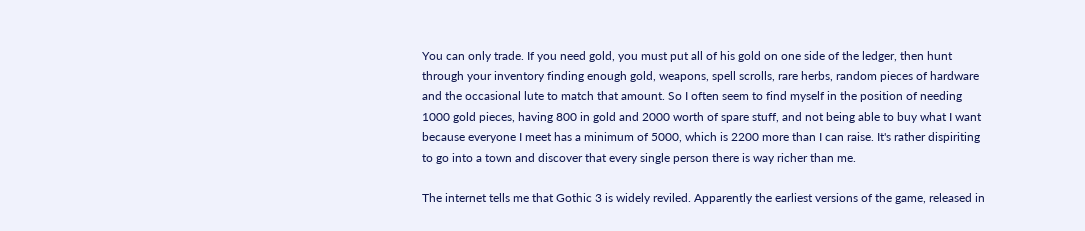You can only trade. If you need gold, you must put all of his gold on one side of the ledger, then hunt through your inventory finding enough gold, weapons, spell scrolls, rare herbs, random pieces of hardware and the occasional lute to match that amount. So I often seem to find myself in the position of needing 1000 gold pieces, having 800 in gold and 2000 worth of spare stuff, and not being able to buy what I want because everyone I meet has a minimum of 5000, which is 2200 more than I can raise. It's rather dispiriting to go into a town and discover that every single person there is way richer than me.

The internet tells me that Gothic 3 is widely reviled. Apparently the earliest versions of the game, released in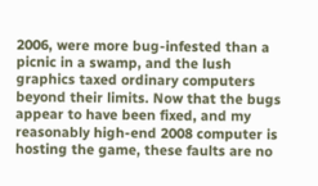2006, were more bug-infested than a picnic in a swamp, and the lush graphics taxed ordinary computers beyond their limits. Now that the bugs appear to have been fixed, and my reasonably high-end 2008 computer is hosting the game, these faults are no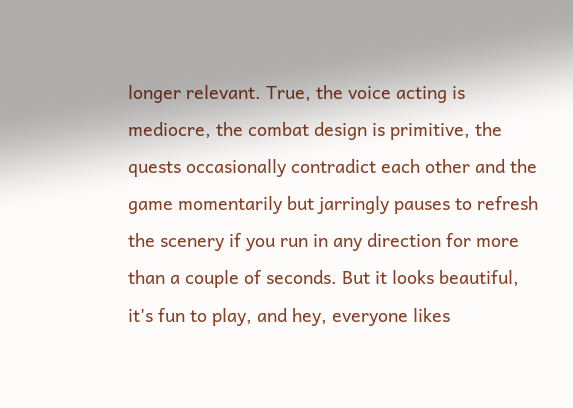longer relevant. True, the voice acting is mediocre, the combat design is primitive, the quests occasionally contradict each other and the game momentarily but jarringly pauses to refresh the scenery if you run in any direction for more than a couple of seconds. But it looks beautiful, it's fun to play, and hey, everyone likes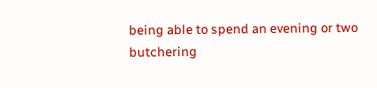being able to spend an evening or two butchering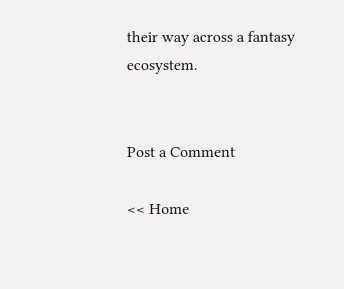their way across a fantasy ecosystem.


Post a Comment

<< Home